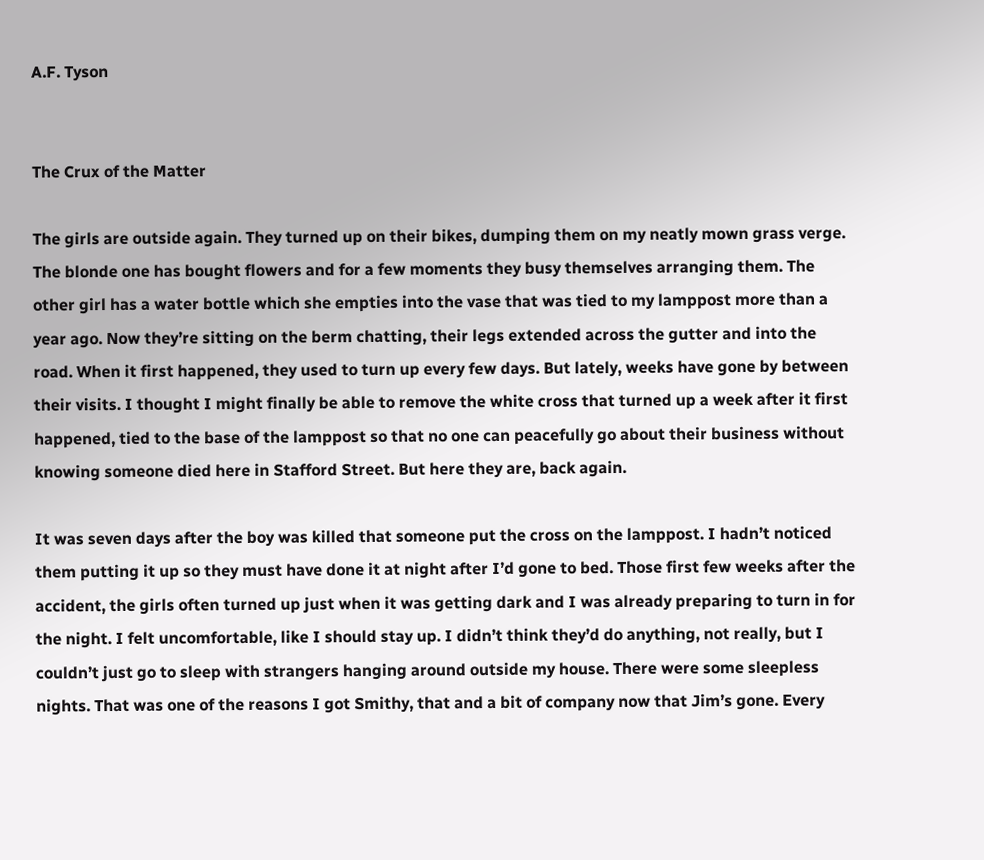A.F. Tyson


The Crux of the Matter

The girls are outside again. They turned up on their bikes, dumping them on my neatly mown grass verge. The blonde one has bought flowers and for a few moments they busy themselves arranging them. The other girl has a water bottle which she empties into the vase that was tied to my lamppost more than a year ago. Now they’re sitting on the berm chatting, their legs extended across the gutter and into the road. When it first happened, they used to turn up every few days. But lately, weeks have gone by between their visits. I thought I might finally be able to remove the white cross that turned up a week after it first happened, tied to the base of the lamppost so that no one can peacefully go about their business without knowing someone died here in Stafford Street. But here they are, back again.

It was seven days after the boy was killed that someone put the cross on the lamppost. I hadn’t noticed them putting it up so they must have done it at night after I’d gone to bed. Those first few weeks after the accident, the girls often turned up just when it was getting dark and I was already preparing to turn in for the night. I felt uncomfortable, like I should stay up. I didn’t think they’d do anything, not really, but I couldn’t just go to sleep with strangers hanging around outside my house. There were some sleepless nights. That was one of the reasons I got Smithy, that and a bit of company now that Jim’s gone. Every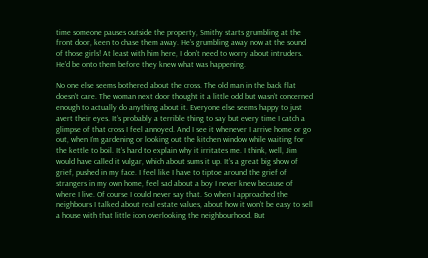time someone pauses outside the property, Smithy starts grumbling at the front door, keen to chase them away. He’s grumbling away now at the sound of those girls! At least with him here, I don’t need to worry about intruders. He’d be onto them before they knew what was happening.

No one else seems bothered about the cross. The old man in the back flat doesn’t care. The woman next door thought it a little odd but wasn’t concerned enough to actually do anything about it. Everyone else seems happy to just avert their eyes. It’s probably a terrible thing to say but every time I catch a glimpse of that cross I feel annoyed. And I see it whenever I arrive home or go out, when I’m gardening or looking out the kitchen window while waiting for the kettle to boil. It’s hard to explain why it irritates me. I think, well, Jim would have called it vulgar, which about sums it up. It’s a great big show of grief, pushed in my face. I feel like I have to tiptoe around the grief of strangers in my own home, feel sad about a boy I never knew because of where I live. Of course I could never say that. So when I approached the neighbours I talked about real estate values, about how it won’t be easy to sell a house with that little icon overlooking the neighbourhood. But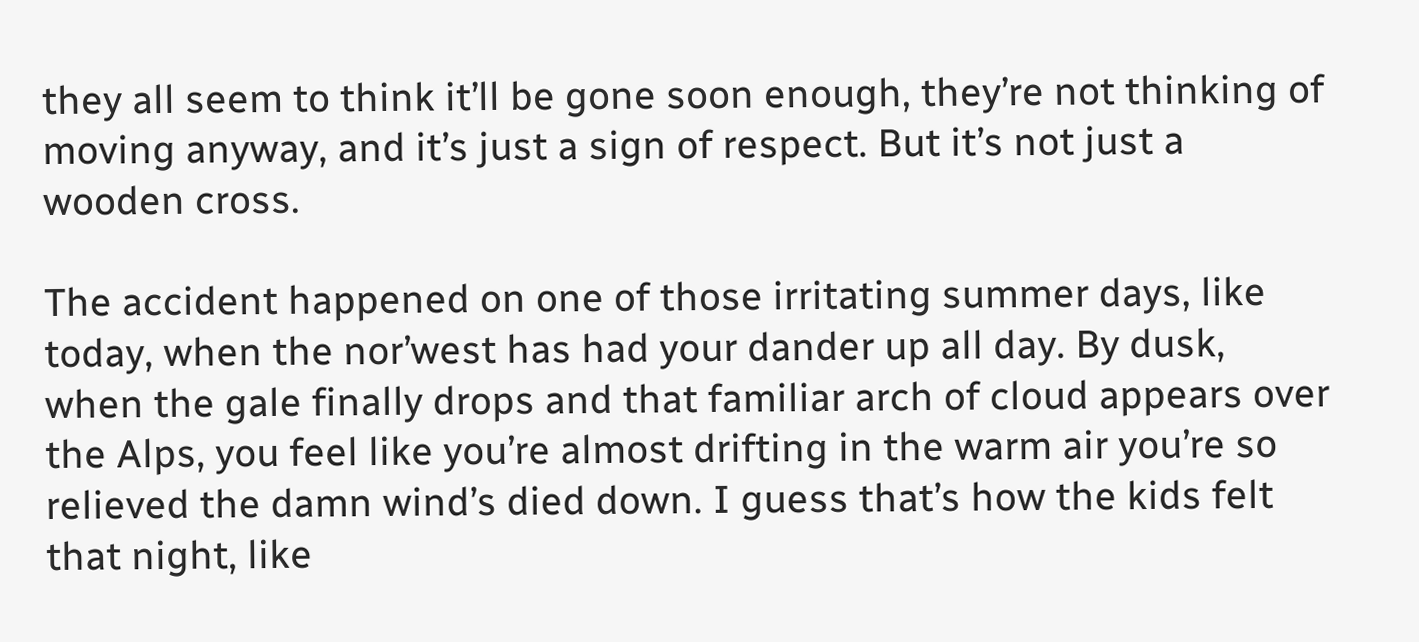they all seem to think it’ll be gone soon enough, they’re not thinking of moving anyway, and it’s just a sign of respect. But it’s not just a wooden cross.

The accident happened on one of those irritating summer days, like today, when the nor’west has had your dander up all day. By dusk, when the gale finally drops and that familiar arch of cloud appears over the Alps, you feel like you’re almost drifting in the warm air you’re so relieved the damn wind’s died down. I guess that’s how the kids felt that night, like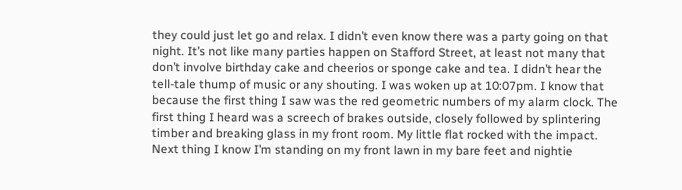they could just let go and relax. I didn’t even know there was a party going on that night. It’s not like many parties happen on Stafford Street, at least not many that don’t involve birthday cake and cheerios or sponge cake and tea. I didn’t hear the tell-tale thump of music or any shouting. I was woken up at 10:07pm. I know that because the first thing I saw was the red geometric numbers of my alarm clock. The first thing I heard was a screech of brakes outside, closely followed by splintering timber and breaking glass in my front room. My little flat rocked with the impact. Next thing I know I’m standing on my front lawn in my bare feet and nightie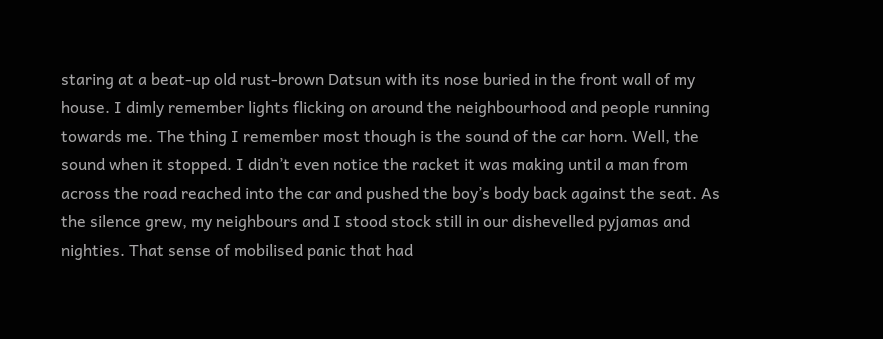staring at a beat-up old rust-brown Datsun with its nose buried in the front wall of my house. I dimly remember lights flicking on around the neighbourhood and people running towards me. The thing I remember most though is the sound of the car horn. Well, the sound when it stopped. I didn’t even notice the racket it was making until a man from across the road reached into the car and pushed the boy’s body back against the seat. As the silence grew, my neighbours and I stood stock still in our dishevelled pyjamas and nighties. That sense of mobilised panic that had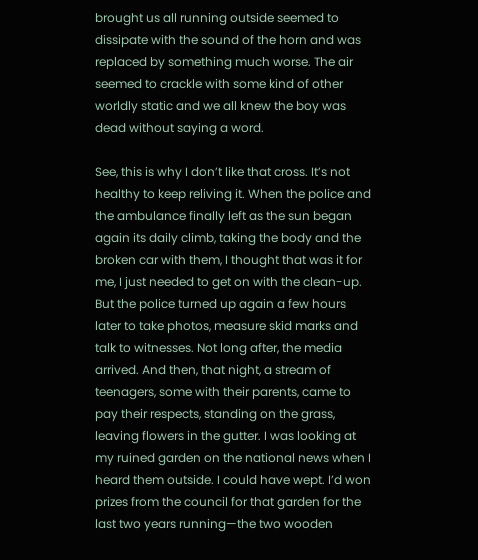brought us all running outside seemed to dissipate with the sound of the horn and was replaced by something much worse. The air seemed to crackle with some kind of other worldly static and we all knew the boy was dead without saying a word.

See, this is why I don’t like that cross. It’s not healthy to keep reliving it. When the police and the ambulance finally left as the sun began again its daily climb, taking the body and the broken car with them, I thought that was it for me, I just needed to get on with the clean-up. But the police turned up again a few hours later to take photos, measure skid marks and talk to witnesses. Not long after, the media arrived. And then, that night, a stream of teenagers, some with their parents, came to pay their respects, standing on the grass, leaving flowers in the gutter. I was looking at my ruined garden on the national news when I heard them outside. I could have wept. I’d won prizes from the council for that garden for the last two years running—the two wooden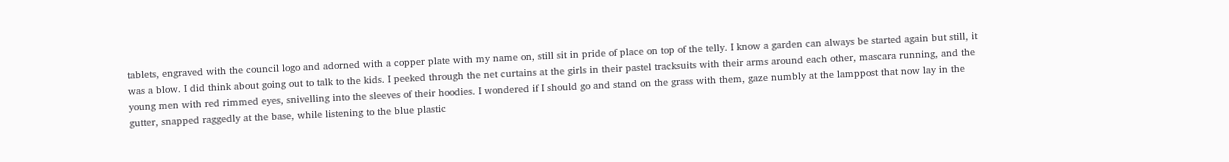tablets, engraved with the council logo and adorned with a copper plate with my name on, still sit in pride of place on top of the telly. I know a garden can always be started again but still, it was a blow. I did think about going out to talk to the kids. I peeked through the net curtains at the girls in their pastel tracksuits with their arms around each other, mascara running, and the young men with red rimmed eyes, snivelling into the sleeves of their hoodies. I wondered if I should go and stand on the grass with them, gaze numbly at the lamppost that now lay in the gutter, snapped raggedly at the base, while listening to the blue plastic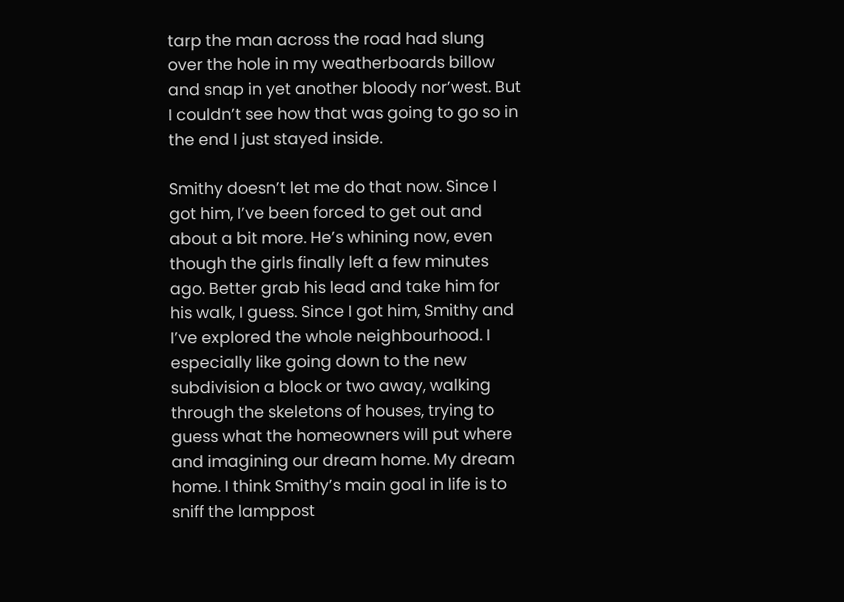tarp the man across the road had slung over the hole in my weatherboards billow and snap in yet another bloody nor’west. But I couldn’t see how that was going to go so in the end I just stayed inside.

Smithy doesn’t let me do that now. Since I got him, I’ve been forced to get out and about a bit more. He’s whining now, even though the girls finally left a few minutes ago. Better grab his lead and take him for his walk, I guess. Since I got him, Smithy and I’ve explored the whole neighbourhood. I especially like going down to the new subdivision a block or two away, walking through the skeletons of houses, trying to guess what the homeowners will put where and imagining our dream home. My dream home. I think Smithy’s main goal in life is to sniff the lamppost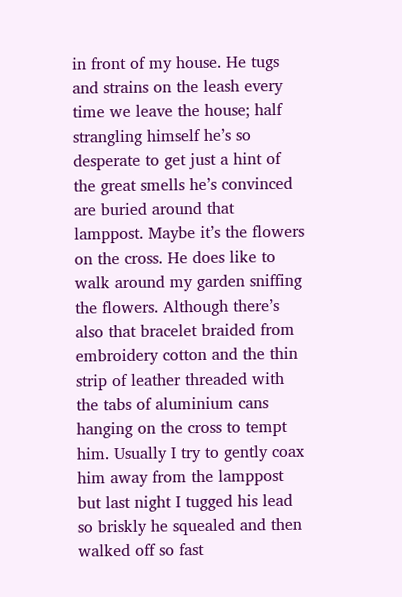in front of my house. He tugs and strains on the leash every time we leave the house; half strangling himself he’s so desperate to get just a hint of the great smells he’s convinced are buried around that lamppost. Maybe it’s the flowers on the cross. He does like to walk around my garden sniffing the flowers. Although there’s also that bracelet braided from embroidery cotton and the thin strip of leather threaded with the tabs of aluminium cans hanging on the cross to tempt him. Usually I try to gently coax him away from the lamppost but last night I tugged his lead so briskly he squealed and then walked off so fast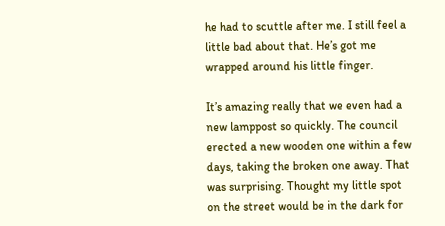he had to scuttle after me. I still feel a little bad about that. He’s got me wrapped around his little finger.

It’s amazing really that we even had a new lamppost so quickly. The council erected a new wooden one within a few days, taking the broken one away. That was surprising. Thought my little spot on the street would be in the dark for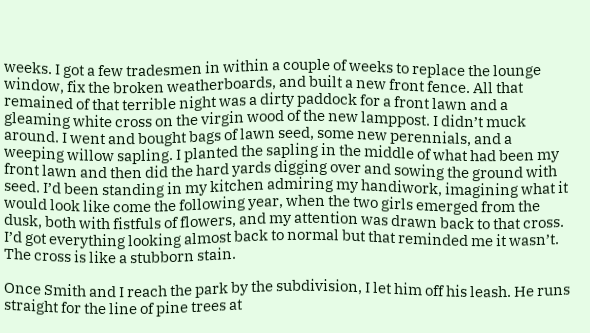weeks. I got a few tradesmen in within a couple of weeks to replace the lounge window, fix the broken weatherboards, and built a new front fence. All that remained of that terrible night was a dirty paddock for a front lawn and a gleaming white cross on the virgin wood of the new lamppost. I didn’t muck around. I went and bought bags of lawn seed, some new perennials, and a weeping willow sapling. I planted the sapling in the middle of what had been my front lawn and then did the hard yards digging over and sowing the ground with seed. I’d been standing in my kitchen admiring my handiwork, imagining what it would look like come the following year, when the two girls emerged from the dusk, both with fistfuls of flowers, and my attention was drawn back to that cross. I’d got everything looking almost back to normal but that reminded me it wasn’t. The cross is like a stubborn stain.

Once Smith and I reach the park by the subdivision, I let him off his leash. He runs straight for the line of pine trees at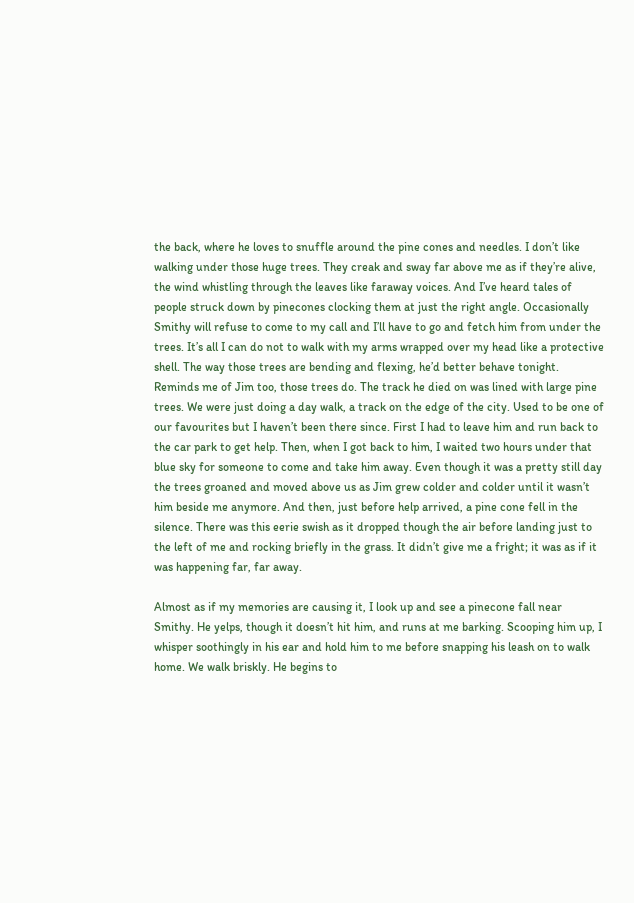the back, where he loves to snuffle around the pine cones and needles. I don’t like walking under those huge trees. They creak and sway far above me as if they’re alive, the wind whistling through the leaves like faraway voices. And I’ve heard tales of people struck down by pinecones clocking them at just the right angle. Occasionally Smithy will refuse to come to my call and I’ll have to go and fetch him from under the trees. It’s all I can do not to walk with my arms wrapped over my head like a protective shell. The way those trees are bending and flexing, he’d better behave tonight. Reminds me of Jim too, those trees do. The track he died on was lined with large pine trees. We were just doing a day walk, a track on the edge of the city. Used to be one of our favourites but I haven’t been there since. First I had to leave him and run back to the car park to get help. Then, when I got back to him, I waited two hours under that blue sky for someone to come and take him away. Even though it was a pretty still day the trees groaned and moved above us as Jim grew colder and colder until it wasn’t him beside me anymore. And then, just before help arrived, a pine cone fell in the silence. There was this eerie swish as it dropped though the air before landing just to the left of me and rocking briefly in the grass. It didn’t give me a fright; it was as if it was happening far, far away.

Almost as if my memories are causing it, I look up and see a pinecone fall near Smithy. He yelps, though it doesn’t hit him, and runs at me barking. Scooping him up, I whisper soothingly in his ear and hold him to me before snapping his leash on to walk home. We walk briskly. He begins to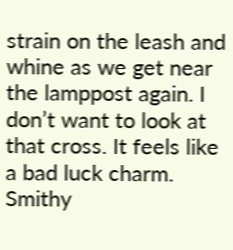strain on the leash and whine as we get near the lamppost again. I don’t want to look at that cross. It feels like a bad luck charm. Smithy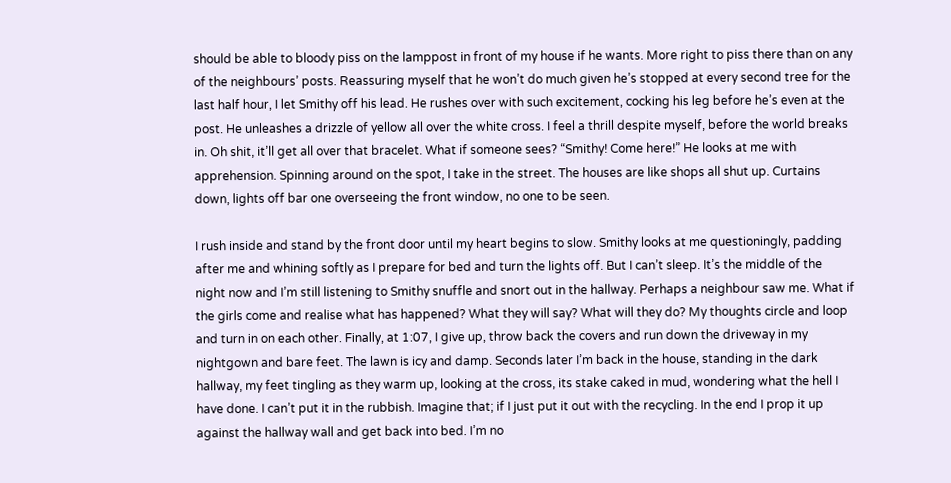should be able to bloody piss on the lamppost in front of my house if he wants. More right to piss there than on any of the neighbours’ posts. Reassuring myself that he won’t do much given he’s stopped at every second tree for the last half hour, I let Smithy off his lead. He rushes over with such excitement, cocking his leg before he’s even at the post. He unleashes a drizzle of yellow all over the white cross. I feel a thrill despite myself, before the world breaks in. Oh shit, it’ll get all over that bracelet. What if someone sees? “Smithy! Come here!” He looks at me with apprehension. Spinning around on the spot, I take in the street. The houses are like shops all shut up. Curtains down, lights off bar one overseeing the front window, no one to be seen.

I rush inside and stand by the front door until my heart begins to slow. Smithy looks at me questioningly, padding after me and whining softly as I prepare for bed and turn the lights off. But I can’t sleep. It’s the middle of the night now and I’m still listening to Smithy snuffle and snort out in the hallway. Perhaps a neighbour saw me. What if the girls come and realise what has happened? What they will say? What will they do? My thoughts circle and loop and turn in on each other. Finally, at 1:07, I give up, throw back the covers and run down the driveway in my nightgown and bare feet. The lawn is icy and damp. Seconds later I’m back in the house, standing in the dark hallway, my feet tingling as they warm up, looking at the cross, its stake caked in mud, wondering what the hell I have done. I can’t put it in the rubbish. Imagine that; if I just put it out with the recycling. In the end I prop it up against the hallway wall and get back into bed. I’m no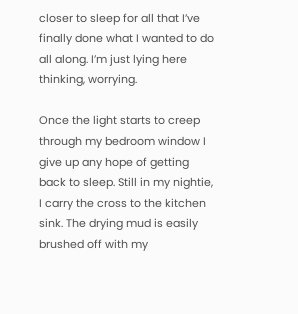closer to sleep for all that I’ve finally done what I wanted to do all along. I’m just lying here thinking, worrying.

Once the light starts to creep through my bedroom window I give up any hope of getting back to sleep. Still in my nightie, I carry the cross to the kitchen sink. The drying mud is easily brushed off with my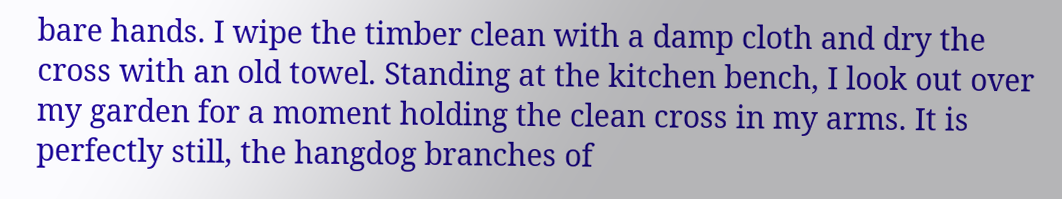bare hands. I wipe the timber clean with a damp cloth and dry the cross with an old towel. Standing at the kitchen bench, I look out over my garden for a moment holding the clean cross in my arms. It is perfectly still, the hangdog branches of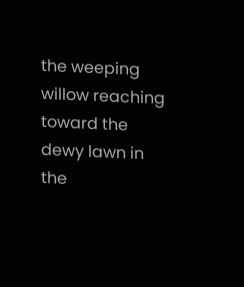the weeping willow reaching toward the dewy lawn in the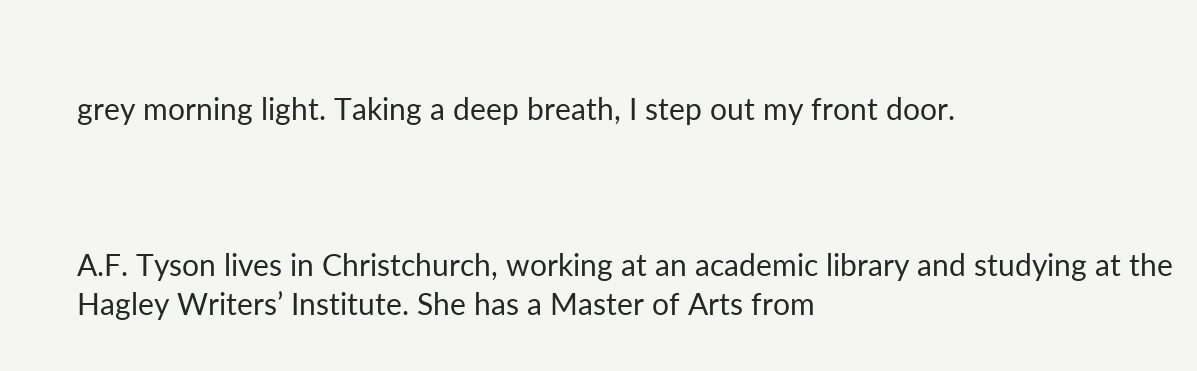grey morning light. Taking a deep breath, I step out my front door.



A.F. Tyson lives in Christchurch, working at an academic library and studying at the Hagley Writers’ Institute. She has a Master of Arts from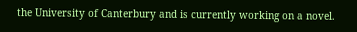the University of Canterbury and is currently working on a novel.